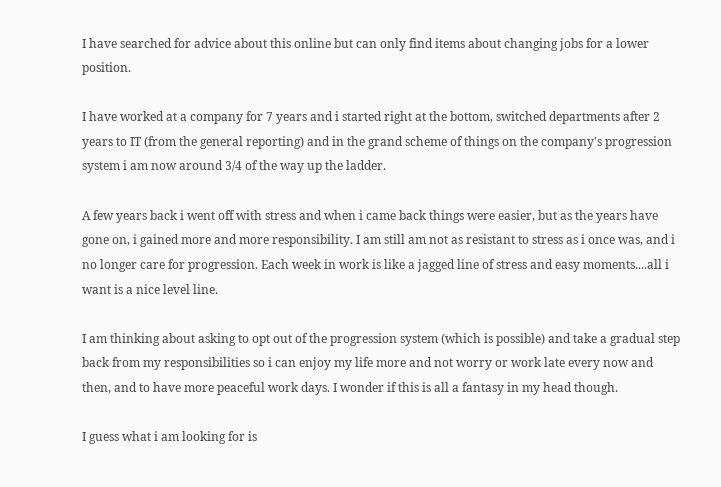I have searched for advice about this online but can only find items about changing jobs for a lower position.

I have worked at a company for 7 years and i started right at the bottom, switched departments after 2 years to IT (from the general reporting) and in the grand scheme of things on the company's progression system i am now around 3/4 of the way up the ladder.

A few years back i went off with stress and when i came back things were easier, but as the years have gone on, i gained more and more responsibility. I am still am not as resistant to stress as i once was, and i no longer care for progression. Each week in work is like a jagged line of stress and easy moments....all i want is a nice level line.

I am thinking about asking to opt out of the progression system (which is possible) and take a gradual step back from my responsibilities so i can enjoy my life more and not worry or work late every now and then, and to have more peaceful work days. I wonder if this is all a fantasy in my head though.

I guess what i am looking for is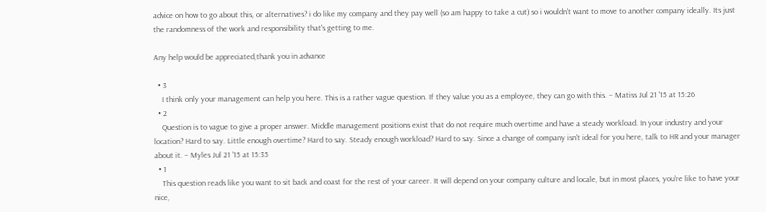advice on how to go about this, or alternatives? i do like my company and they pay well (so am happy to take a cut) so i wouldn't want to move to another company ideally. Its just the randomness of the work and responsibility that's getting to me.

Any help would be appreciated,thank you in advance

  • 3
    I think only your management can help you here. This is a rather vague question. If they value you as a employee, they can go with this. – Matiss Jul 21 '15 at 15:26
  • 2
    Question is to vague to give a proper answer. Middle management positions exist that do not require much overtime and have a steady workload. In your industry and your location? Hard to say. Little enough overtime? Hard to say. Steady enough workload? Hard to say. Since a change of company isn't ideal for you here, talk to HR and your manager about it. – Myles Jul 21 '15 at 15:35
  • 1
    This question reads like you want to sit back and coast for the rest of your career. It will depend on your company culture and locale, but in most places, you're like to have your nice,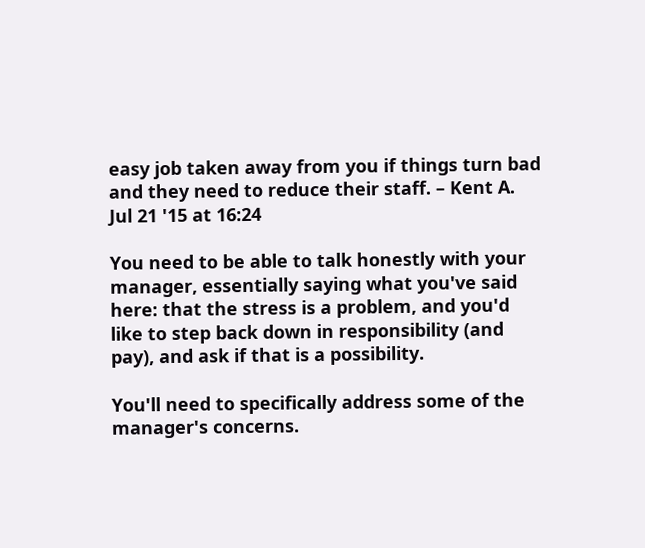easy job taken away from you if things turn bad and they need to reduce their staff. – Kent A. Jul 21 '15 at 16:24

You need to be able to talk honestly with your manager, essentially saying what you've said here: that the stress is a problem, and you'd like to step back down in responsibility (and pay), and ask if that is a possibility.

You'll need to specifically address some of the manager's concerns.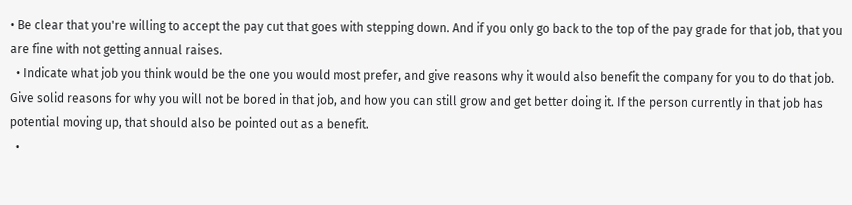• Be clear that you're willing to accept the pay cut that goes with stepping down. And if you only go back to the top of the pay grade for that job, that you are fine with not getting annual raises.
  • Indicate what job you think would be the one you would most prefer, and give reasons why it would also benefit the company for you to do that job. Give solid reasons for why you will not be bored in that job, and how you can still grow and get better doing it. If the person currently in that job has potential moving up, that should also be pointed out as a benefit.
  •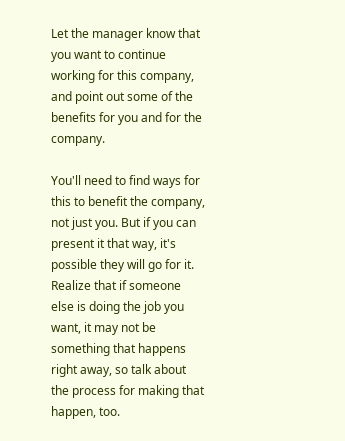Let the manager know that you want to continue working for this company, and point out some of the benefits for you and for the company.

You'll need to find ways for this to benefit the company, not just you. But if you can present it that way, it's possible they will go for it. Realize that if someone else is doing the job you want, it may not be something that happens right away, so talk about the process for making that happen, too.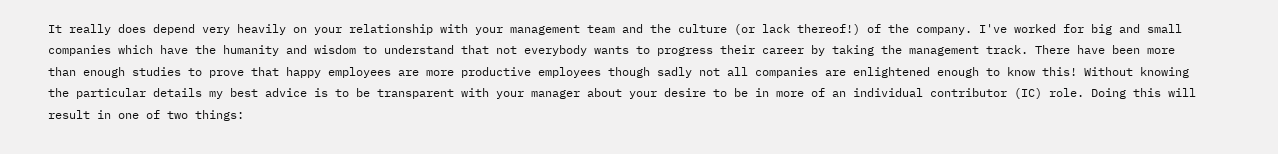It really does depend very heavily on your relationship with your management team and the culture (or lack thereof!) of the company. I've worked for big and small companies which have the humanity and wisdom to understand that not everybody wants to progress their career by taking the management track. There have been more than enough studies to prove that happy employees are more productive employees though sadly not all companies are enlightened enough to know this! Without knowing the particular details my best advice is to be transparent with your manager about your desire to be in more of an individual contributor (IC) role. Doing this will result in one of two things: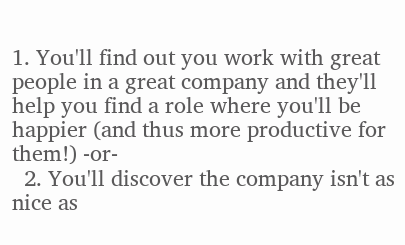1. You'll find out you work with great people in a great company and they'll help you find a role where you'll be happier (and thus more productive for them!) -or-
  2. You'll discover the company isn't as nice as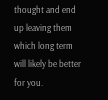thought and end up leaving them which long term will likely be better for you.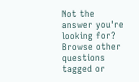Not the answer you're looking for? Browse other questions tagged or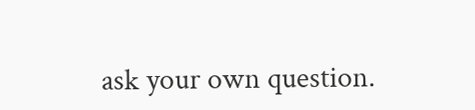ask your own question.